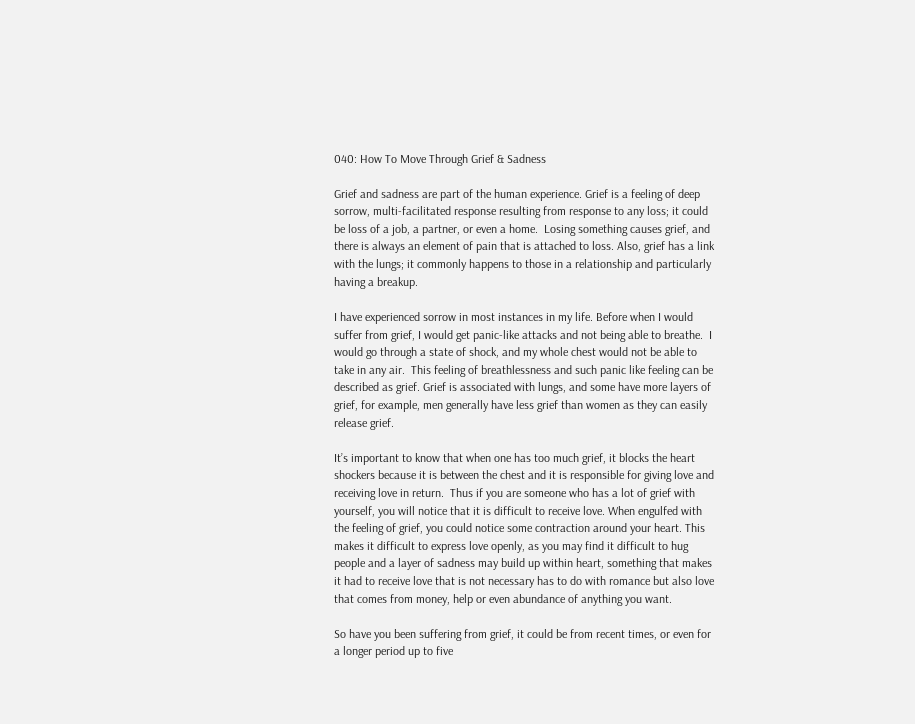040: How To Move Through Grief & Sadness

Grief and sadness are part of the human experience. Grief is a feeling of deep sorrow, multi-facilitated response resulting from response to any loss; it could be loss of a job, a partner, or even a home.  Losing something causes grief, and there is always an element of pain that is attached to loss. Also, grief has a link with the lungs; it commonly happens to those in a relationship and particularly having a breakup.

I have experienced sorrow in most instances in my life. Before when I would suffer from grief, I would get panic-like attacks and not being able to breathe.  I would go through a state of shock, and my whole chest would not be able to take in any air.  This feeling of breathlessness and such panic like feeling can be described as grief. Grief is associated with lungs, and some have more layers of grief, for example, men generally have less grief than women as they can easily release grief.

It’s important to know that when one has too much grief, it blocks the heart shockers because it is between the chest and it is responsible for giving love and receiving love in return.  Thus if you are someone who has a lot of grief with yourself, you will notice that it is difficult to receive love. When engulfed with the feeling of grief, you could notice some contraction around your heart. This  makes it difficult to express love openly, as you may find it difficult to hug people and a layer of sadness may build up within heart, something that makes it had to receive love that is not necessary has to do with romance but also love that comes from money, help or even abundance of anything you want.

So have you been suffering from grief, it could be from recent times, or even for a longer period up to five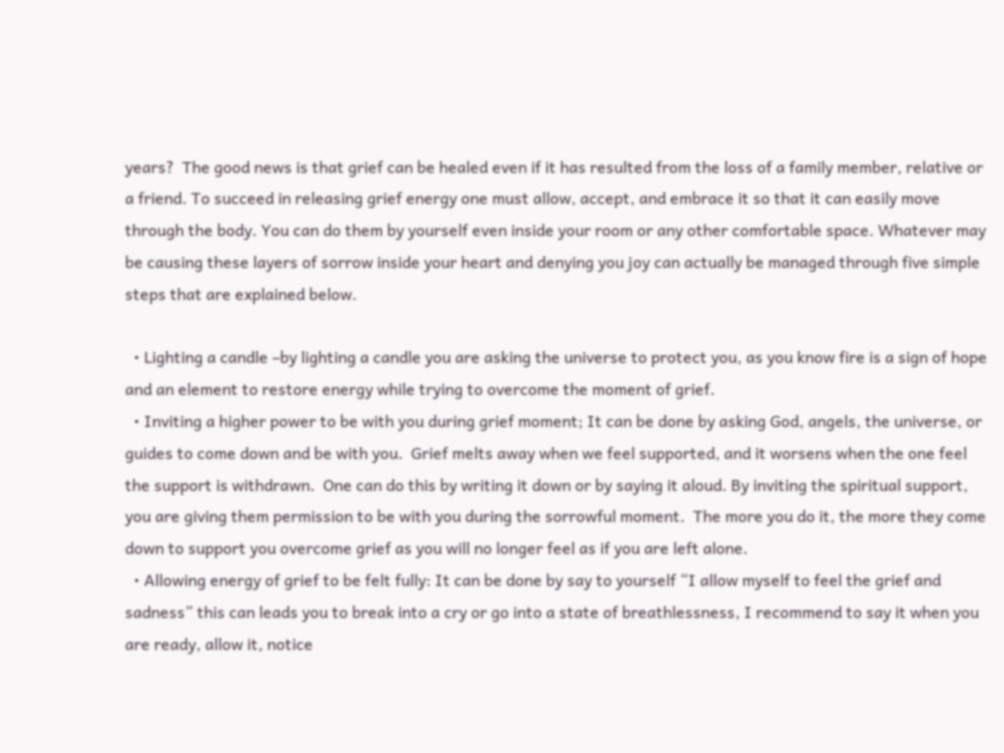years?  The good news is that grief can be healed even if it has resulted from the loss of a family member, relative or a friend. To succeed in releasing grief energy one must allow, accept, and embrace it so that it can easily move through the body. You can do them by yourself even inside your room or any other comfortable space. Whatever may be causing these layers of sorrow inside your heart and denying you joy can actually be managed through five simple steps that are explained below.

  • Lighting a candle –by lighting a candle you are asking the universe to protect you, as you know fire is a sign of hope and an element to restore energy while trying to overcome the moment of grief.
  • Inviting a higher power to be with you during grief moment; It can be done by asking God, angels, the universe, or guides to come down and be with you.  Grief melts away when we feel supported, and it worsens when the one feel the support is withdrawn.  One can do this by writing it down or by saying it aloud. By inviting the spiritual support, you are giving them permission to be with you during the sorrowful moment.  The more you do it, the more they come down to support you overcome grief as you will no longer feel as if you are left alone.
  • Allowing energy of grief to be felt fully: It can be done by say to yourself “I allow myself to feel the grief and sadness” this can leads you to break into a cry or go into a state of breathlessness, I recommend to say it when you are ready, allow it, notice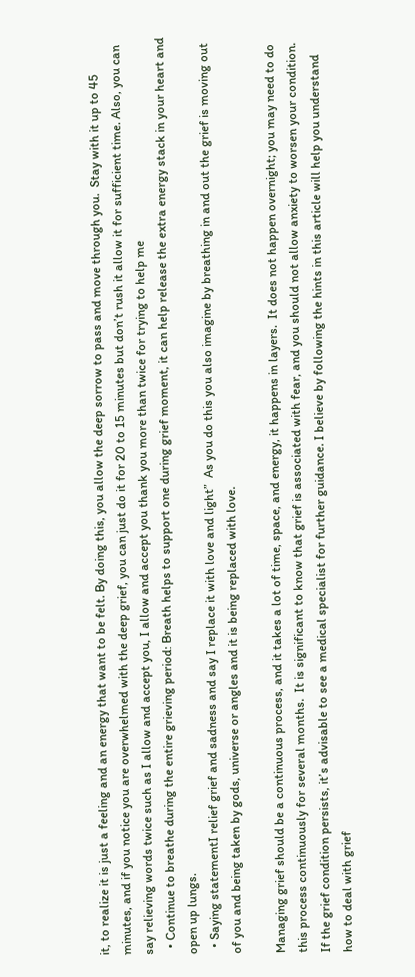it, to realize it is just a feeling and an energy that want to be felt. By doing this, you allow the deep sorrow to pass and move through you.  Stay with it up to 45 minutes, and if you notice you are overwhelmed with the deep grief, you can just do it for 20 to 15 minutes but don’t rush it allow it for sufficient time. Also, you can say relieving words twice such as I allow and accept you, I allow and accept you thank you more than twice for trying to help me
  • Continue to breathe during the entire grieving period: Breath helps to support one during grief moment, it can help release the extra energy stack in your heart and open up lungs.
  • Saying statementI relief grief and sadness and say I replace it with love and light”  As you do this you also imagine by breathing in and out the grief is moving out of you and being taken by gods, universe or angles and it is being replaced with love.

Managing grief should be a continuous process, and it takes a lot of time, space, and energy, it happens in layers.  It does not happen overnight; you may need to do this process continuously for several months.  It is significant to know that grief is associated with fear, and you should not allow anxiety to worsen your condition.  If the grief condition persists, it’s advisable to see a medical specialist for further guidance. I believe by following the hints in this article will help you understand how to deal with grief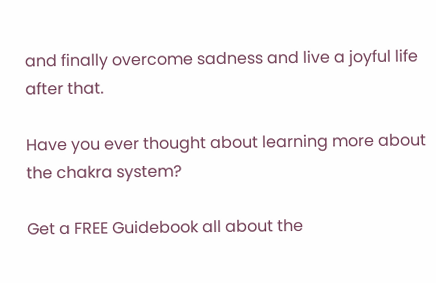and finally overcome sadness and live a joyful life after that.

Have you ever thought about learning more about the chakra system?

Get a FREE Guidebook all about the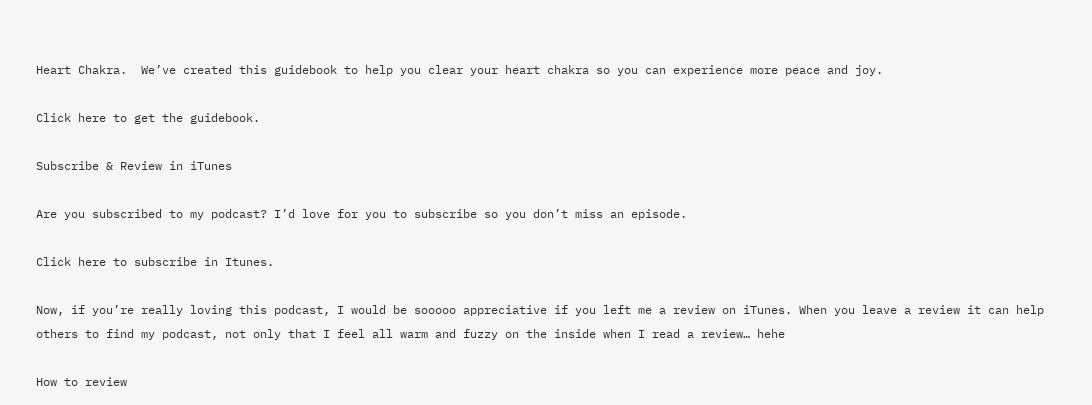Heart Chakra.  We’ve created this guidebook to help you clear your heart chakra so you can experience more peace and joy.

Click here to get the guidebook.

Subscribe & Review in iTunes

Are you subscribed to my podcast? I’d love for you to subscribe so you don’t miss an episode.

Click here to subscribe in Itunes.

Now, if you’re really loving this podcast, I would be sooooo appreciative if you left me a review on iTunes. When you leave a review it can help others to find my podcast, not only that I feel all warm and fuzzy on the inside when I read a review… hehe

How to review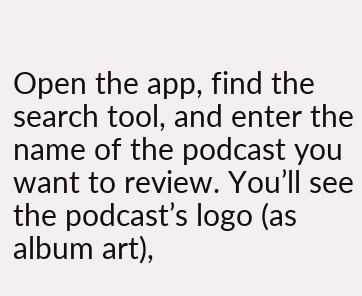Open the app, find the search tool, and enter the name of the podcast you want to review. You’ll see the podcast’s logo (as album art),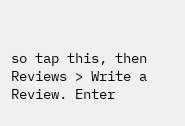so tap this, then Reviews > Write a Review. Enter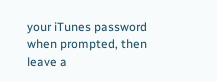your iTunes password when prompted, then leave a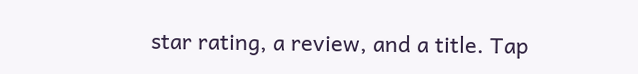star rating, a review, and a title. Tap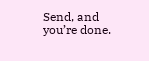Send, and you’re done.